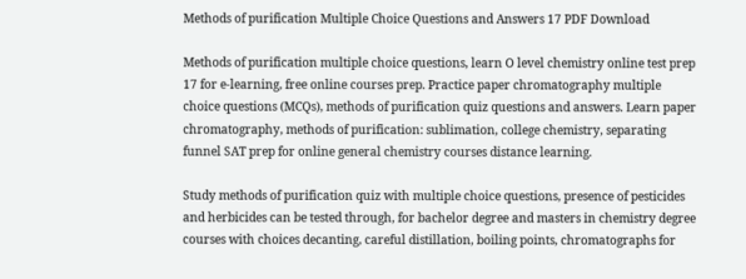Methods of purification Multiple Choice Questions and Answers 17 PDF Download

Methods of purification multiple choice questions, learn O level chemistry online test prep 17 for e-learning, free online courses prep. Practice paper chromatography multiple choice questions (MCQs), methods of purification quiz questions and answers. Learn paper chromatography, methods of purification: sublimation, college chemistry, separating funnel SAT prep for online general chemistry courses distance learning.

Study methods of purification quiz with multiple choice questions, presence of pesticides and herbicides can be tested through, for bachelor degree and masters in chemistry degree courses with choices decanting, careful distillation, boiling points, chromatographs for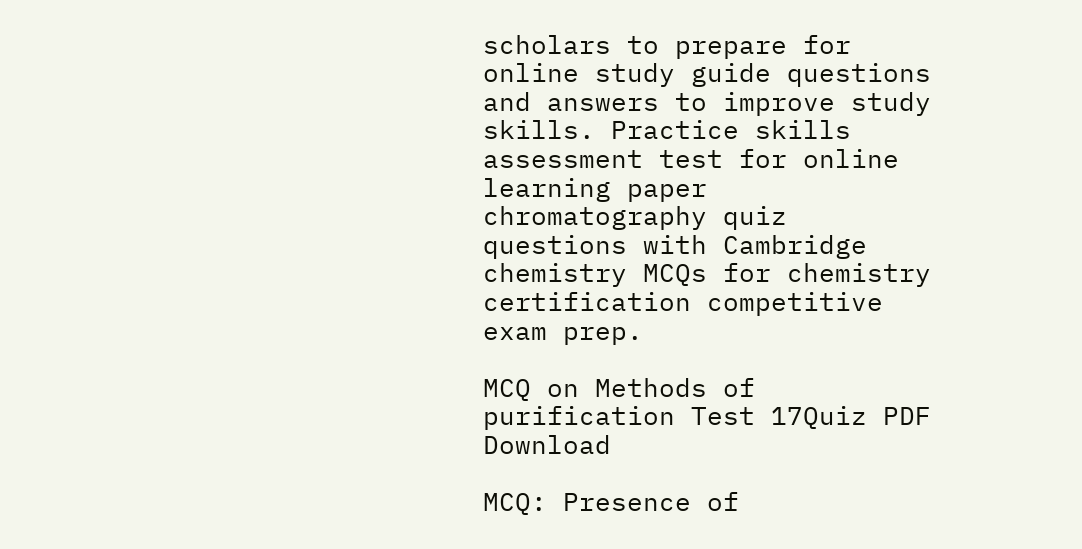scholars to prepare for online study guide questions and answers to improve study skills. Practice skills assessment test for online learning paper chromatography quiz questions with Cambridge chemistry MCQs for chemistry certification competitive exam prep.

MCQ on Methods of purification Test 17Quiz PDF Download

MCQ: Presence of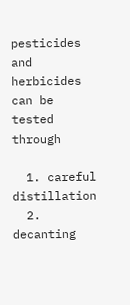pesticides and herbicides can be tested through

  1. careful distillation
  2. decanting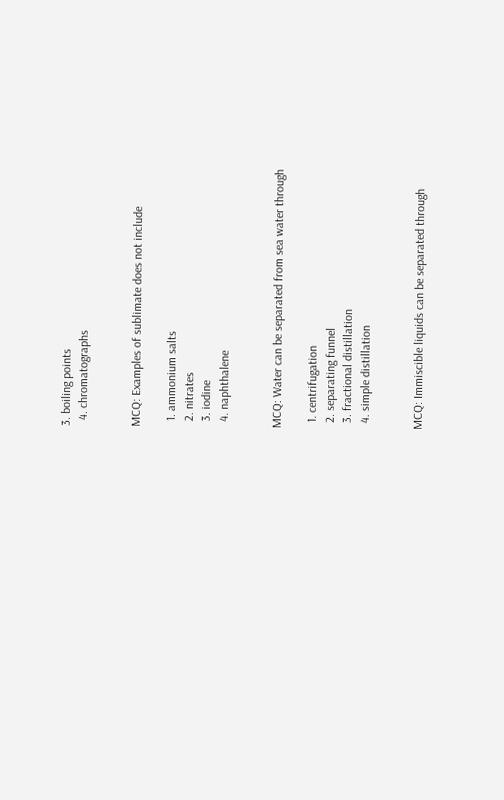3. boiling points
  4. chromatographs


MCQ: Examples of sublimate does not include

  1. ammonium salts
  2. nitrates
  3. iodine
  4. naphthalene


MCQ: Water can be separated from sea water through

  1. centrifugation
  2. separating funnel
  3. fractional distillation
  4. simple distillation


MCQ: Immiscible liquids can be separated through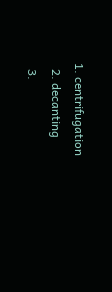1. centrifugation
  2. decanting
  3.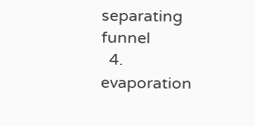separating funnel
  4. evaporation